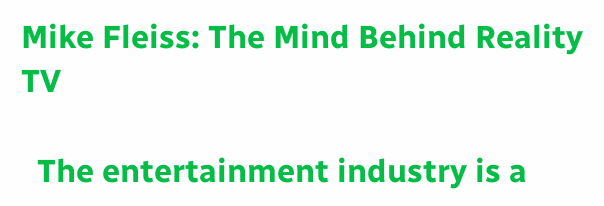Mike Fleiss: The Mind Behind Reality TV

  The entertainment industry is a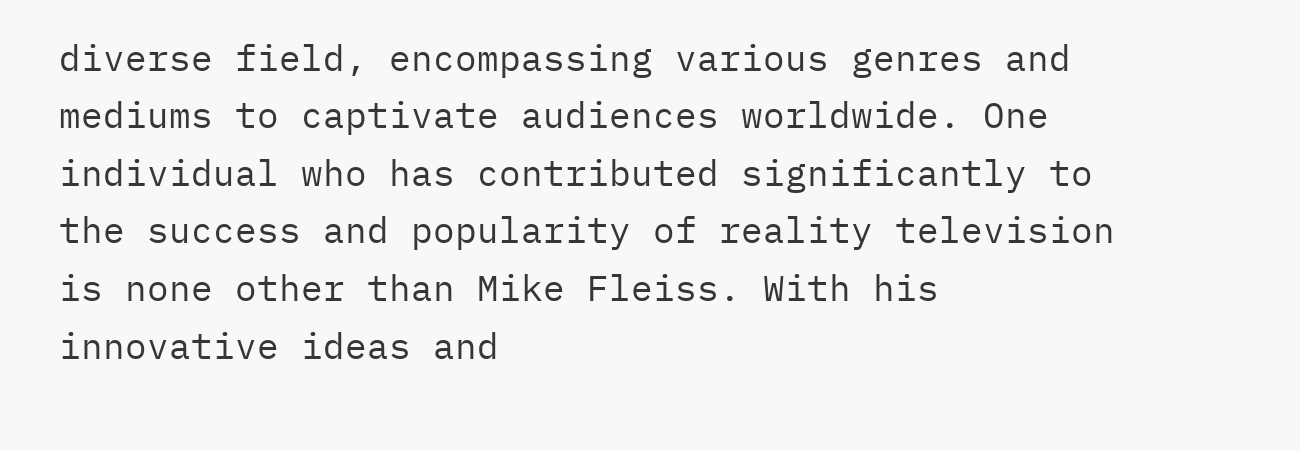diverse field, encompassing various genres and mediums to captivate audiences worldwide. One individual who has contributed significantly to the success and popularity of reality television is none other than Mike Fleiss. With his innovative ideas and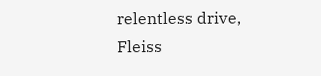relentless drive, Fleiss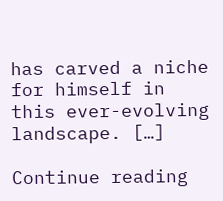has carved a niche for himself in this ever-evolving landscape. […]

Continue reading